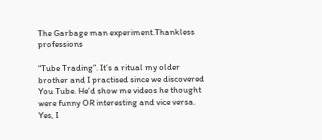The Garbage man experiment.Thankless professions

“Tube Trading”. It’s a ritual my older  brother and I practised since we discovered You Tube. He’d show me videos he thought were funny OR interesting and vice versa. Yes, I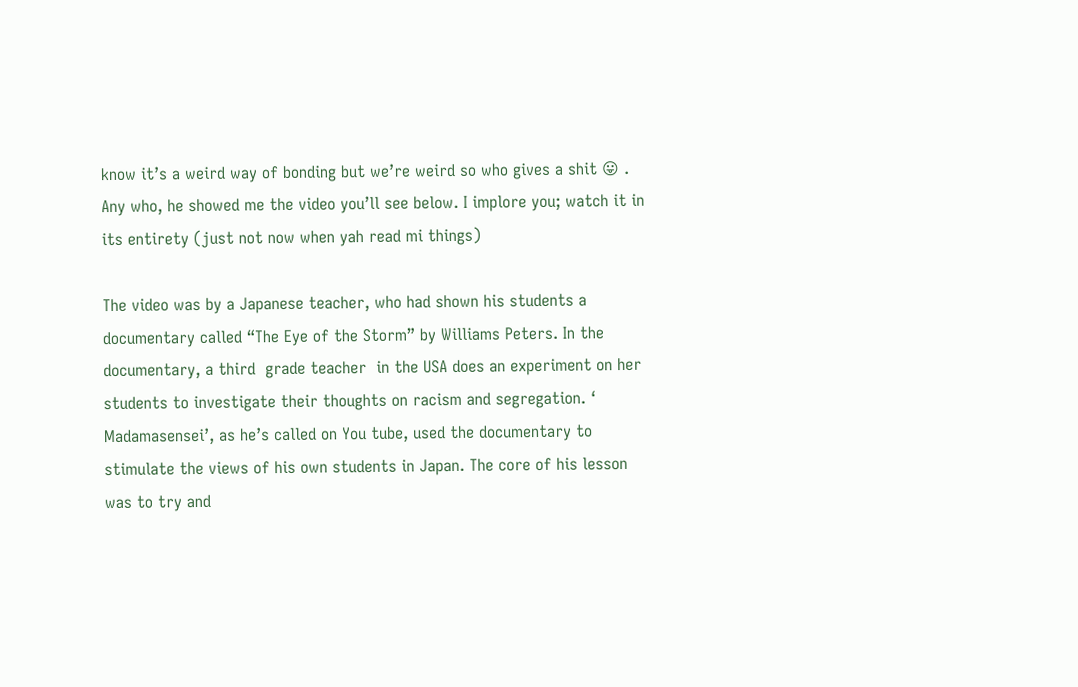know it’s a weird way of bonding but we’re weird so who gives a shit 😛 . Any who, he showed me the video you’ll see below. I implore you; watch it in its entirety (just not now when yah read mi things)

The video was by a Japanese teacher, who had shown his students a documentary called “The Eye of the Storm” by Williams Peters. In the documentary, a third  grade teacher  in the USA does an experiment on her students to investigate their thoughts on racism and segregation. ‘ Madamasensei’, as he’s called on You tube, used the documentary to stimulate the views of his own students in Japan. The core of his lesson was to try and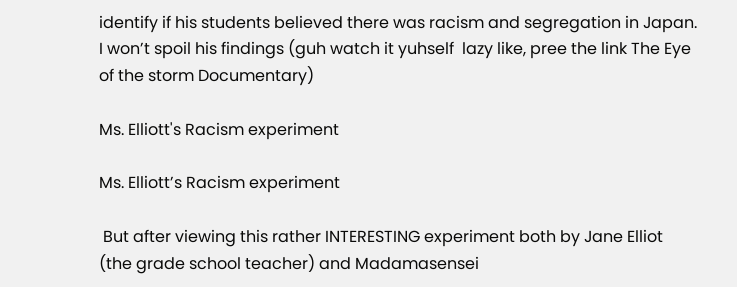identify if his students believed there was racism and segregation in Japan. I won’t spoil his findings (guh watch it yuhself  lazy like, pree the link The Eye of the storm Documentary)

Ms. Elliott's Racism experiment

Ms. Elliott’s Racism experiment

 But after viewing this rather INTERESTING experiment both by Jane Elliot (the grade school teacher) and Madamasensei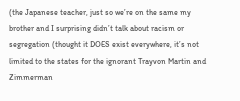(the Japanese teacher, just so we’re on the same my brother and I surprising didn’t talk about racism or segregation (thought it DOES exist everywhere, it’s not limited to the states for the ignorant Trayvon Martin and Zimmerman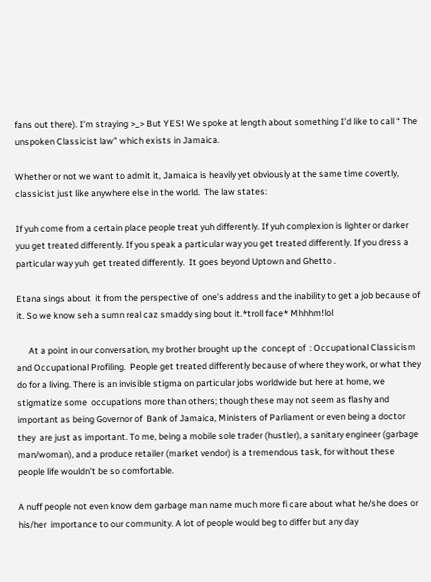fans out there). I’m straying >_> But YES! We spoke at length about something I’d like to call “ The unspoken Classicist law” which exists in Jamaica.

Whether or not we want to admit it, Jamaica is heavily yet obviously at the same time covertly, classicist just like anywhere else in the world.  The law states:

If yuh come from a certain place people treat yuh differently. If yuh complexion is lighter or darker yuu get treated differently. If you speak a particular way you get treated differently. If you dress a particular way yuh  get treated differently.  It goes beyond Uptown and Ghetto .

Etana sings about  it from the perspective of  one’s address and the inability to get a job because of it. So we know seh a sumn real caz smaddy sing bout it.*troll face* Mhhhm!lol

      At a point in our conversation, my brother brought up the  concept of  : Occupational Classicism and Occupational Profiling.  People get treated differently because of where they work, or what they do for a living. There is an invisible stigma on particular jobs worldwide but here at home, we stigmatize some  occupations more than others; though these may not seem as flashy and important as being Governor of  Bank of Jamaica, Ministers of Parliament or even being a doctor they  are just as important. To me, being a mobile sole trader (hustler), a sanitary engineer (garbage man/woman), and a produce retailer (market vendor) is a tremendous task, for without these people life wouldn’t be so comfortable.

A nuff people not even know dem garbage man name much more fi care about what he/she does or his/her  importance to our community. A lot of people would beg to differ but any day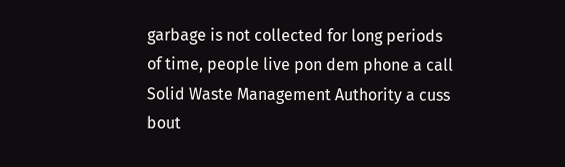garbage is not collected for long periods of time, people live pon dem phone a call Solid Waste Management Authority a cuss bout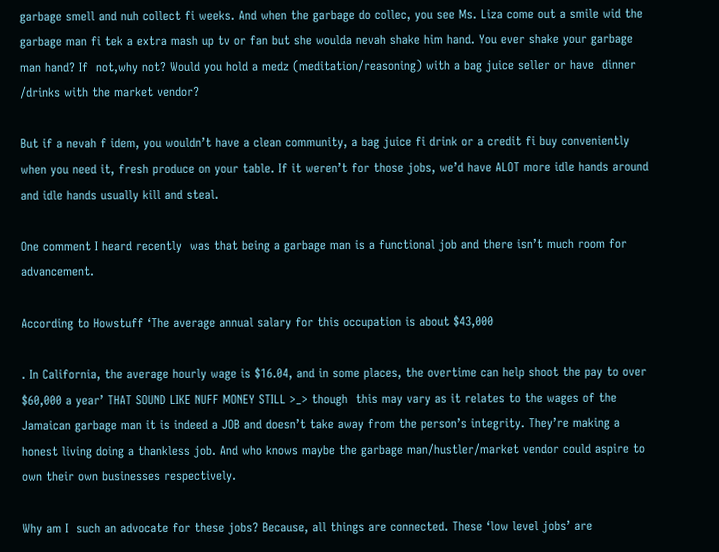garbage smell and nuh collect fi weeks. And when the garbage do collec, you see Ms. Liza come out a smile wid the garbage man fi tek a extra mash up tv or fan but she woulda nevah shake him hand. You ever shake your garbage man hand? If  not,why not? Would you hold a medz (meditation/reasoning) with a bag juice seller or have  dinner /drinks with the market vendor?

But if a nevah f idem, you wouldn’t have a clean community, a bag juice fi drink or a credit fi buy conveniently when you need it, fresh produce on your table. If it weren’t for those jobs, we’d have ALOT more idle hands around and idle hands usually kill and steal.

One comment I heard recently  was that being a garbage man is a functional job and there isn’t much room for advancement.

According to Howstuff ‘The average annual salary for this occupation is about $43,000

. In California, the average hourly wage is $16.04, and in some places, the overtime can help shoot the pay to over $60,000 a year’ THAT SOUND LIKE NUFF MONEY STILL >_> though  this may vary as it relates to the wages of the Jamaican garbage man it is indeed a JOB and doesn’t take away from the person’s integrity. They’re making a honest living doing a thankless job. And who knows maybe the garbage man/hustler/market vendor could aspire to own their own businesses respectively.

Why am I  such an advocate for these jobs? Because, all things are connected. These ‘low level jobs’ are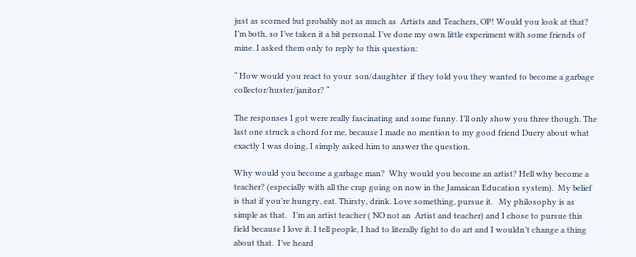just as scorned but probably not as much as  Artists and Teachers, OP! Would you look at that? I’m both, so I’ve taken it a bit personal. I’ve done my own little experiment with some friends of mine. I asked them only to reply to this question:

“ How would you react to your  son/daughter  if they told you they wanted to become a garbage collector/huster/janitor? “

The responses I got were really fascinating and some funny. I’ll only show you three though. The last one struck a chord for me, because I made no mention to my good friend Duery about what exactly I was doing, I simply asked him to answer the question.

Why would you become a garbage man?  Why would you become an artist? Hell why become a teacher? (especially with all the crap going on now in the Jamaican Education system).  My belief is that if you’re hungry, eat. Thirsty, drink. Love something, pursue it.   My philosophy is as simple as that.   I’m an artist teacher ( NO not an  Artist and teacher) and I chose to pursue this field because I love it. I tell people, I had to literally fight to do art and I wouldn’t change a thing about that.  I’ve heard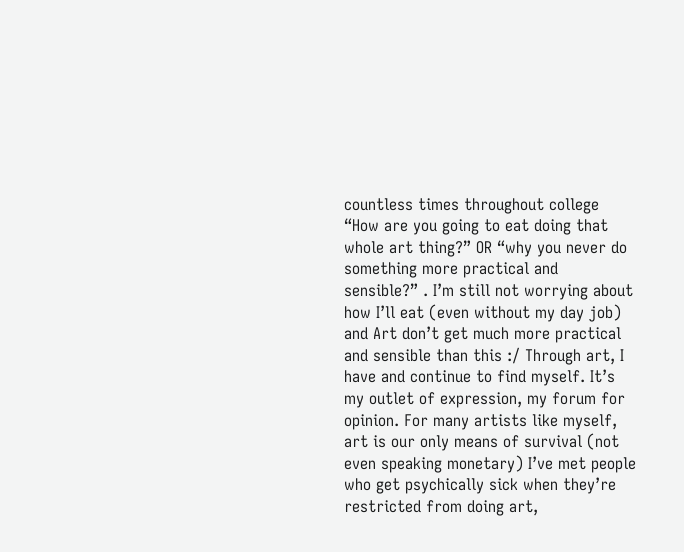countless times throughout college “How are you going to eat doing that whole art thing?” OR “why you never do something more practical and sensible?” . I’m still not worrying about how I’ll eat (even without my day job) and Art don’t get much more practical and sensible than this :/ Through art, I have and continue to find myself. It’s my outlet of expression, my forum for opinion. For many artists like myself,  art is our only means of survival (not even speaking monetary) I’ve met people who get psychically sick when they’re restricted from doing art,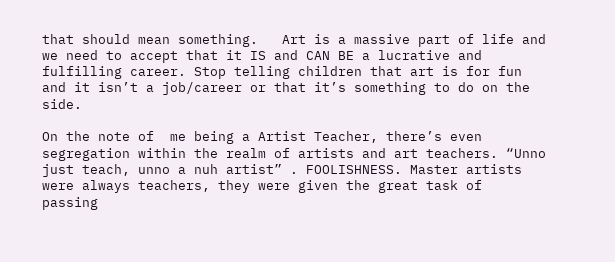that should mean something.   Art is a massive part of life and we need to accept that it IS and CAN BE a lucrative and fulfilling career. Stop telling children that art is for fun and it isn’t a job/career or that it’s something to do on the side.

On the note of  me being a Artist Teacher, there’s even segregation within the realm of artists and art teachers. “Unno just teach, unno a nuh artist” . FOOLISHNESS. Master artists were always teachers, they were given the great task of  passing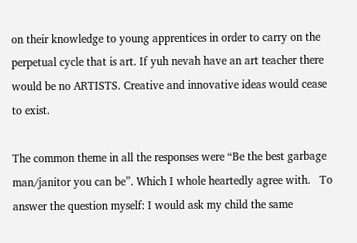on their knowledge to young apprentices in order to carry on the perpetual cycle that is art. If yuh nevah have an art teacher there would be no ARTISTS. Creative and innovative ideas would cease to exist.

The common theme in all the responses were “Be the best garbage man/janitor you can be”. Which I whole heartedly agree with.   To answer the question myself: I would ask my child the same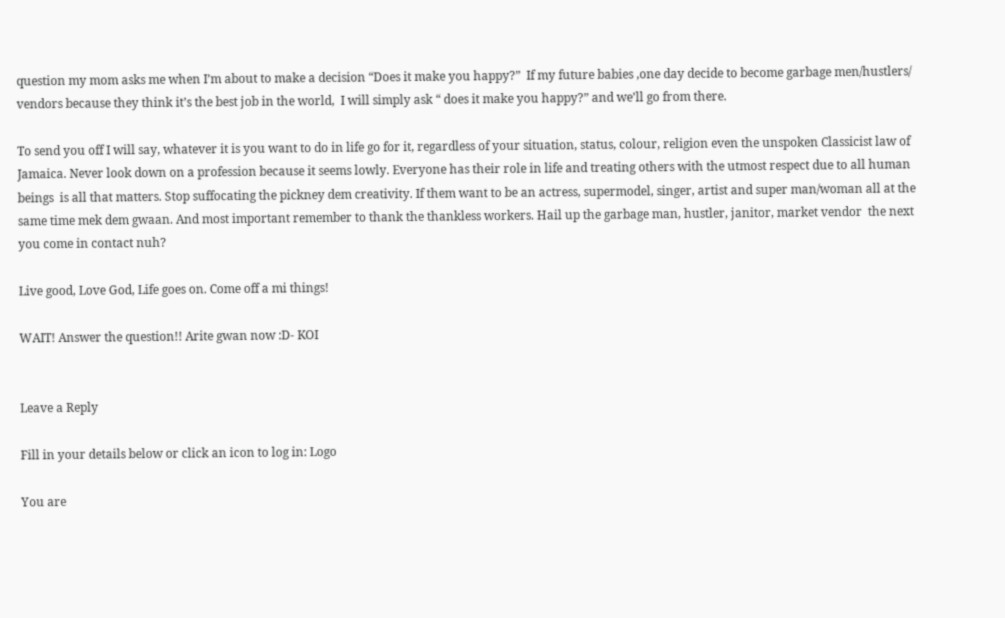question my mom asks me when I’m about to make a decision “Does it make you happy?”  If my future babies ,one day decide to become garbage men/hustlers/ vendors because they think it’s the best job in the world,  I will simply ask “ does it make you happy?” and we’ll go from there.

To send you off I will say, whatever it is you want to do in life go for it, regardless of your situation, status, colour, religion even the unspoken Classicist law of  Jamaica. Never look down on a profession because it seems lowly. Everyone has their role in life and treating others with the utmost respect due to all human beings  is all that matters. Stop suffocating the pickney dem creativity. If them want to be an actress, supermodel, singer, artist and super man/woman all at the same time mek dem gwaan. And most important remember to thank the thankless workers. Hail up the garbage man, hustler, janitor, market vendor  the next you come in contact nuh?

Live good, Love God, Life goes on. Come off a mi things!

WAIT! Answer the question!! Arite gwan now :D- KOI


Leave a Reply

Fill in your details below or click an icon to log in: Logo

You are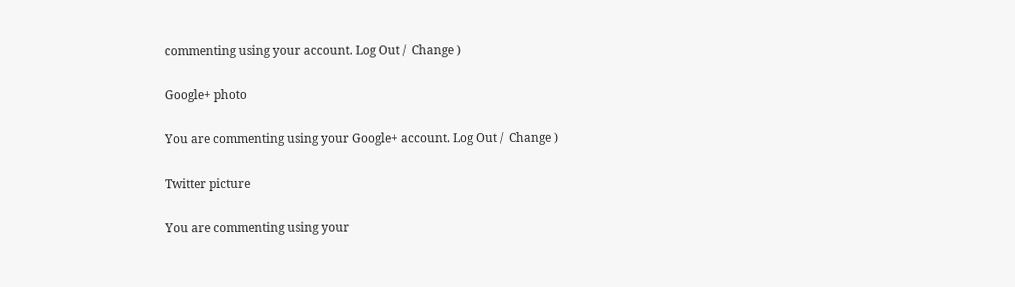commenting using your account. Log Out /  Change )

Google+ photo

You are commenting using your Google+ account. Log Out /  Change )

Twitter picture

You are commenting using your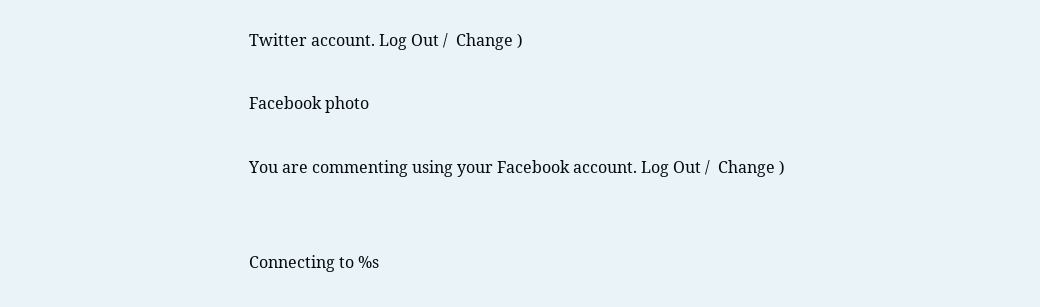Twitter account. Log Out /  Change )

Facebook photo

You are commenting using your Facebook account. Log Out /  Change )


Connecting to %s